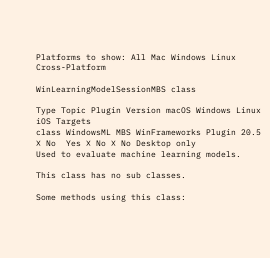Platforms to show: All Mac Windows Linux Cross-Platform

WinLearningModelSessionMBS class

Type Topic Plugin Version macOS Windows Linux iOS Targets
class WindowsML MBS WinFrameworks Plugin 20.5 ❌ No  Yes ❌ No ❌ No Desktop only
Used to evaluate machine learning models.

This class has no sub classes.

Some methods using this class: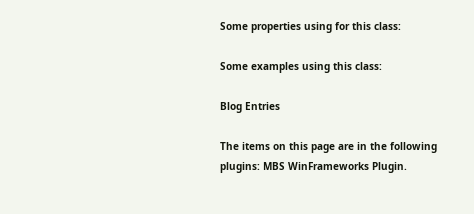Some properties using for this class:

Some examples using this class:

Blog Entries

The items on this page are in the following plugins: MBS WinFrameworks Plugin.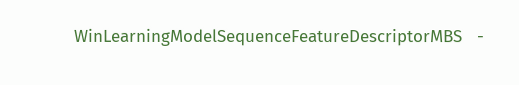WinLearningModelSequenceFeatureDescriptorMBS   -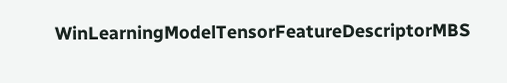WinLearningModelTensorFeatureDescriptorMBS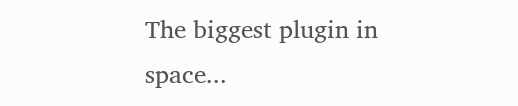The biggest plugin in space...